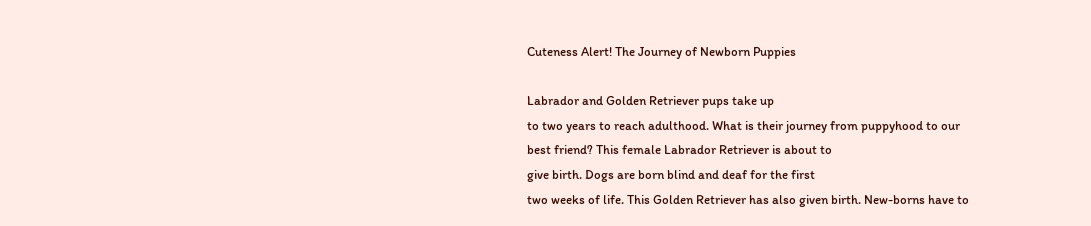Cuteness Alert! The Journey of Newborn Puppies

Labrador and Golden Retriever pups take up
to two years to reach adulthood. What is their journey from puppyhood to our
best friend? This female Labrador Retriever is about to
give birth. Dogs are born blind and deaf for the first
two weeks of life. This Golden Retriever has also given birth. New-borns have to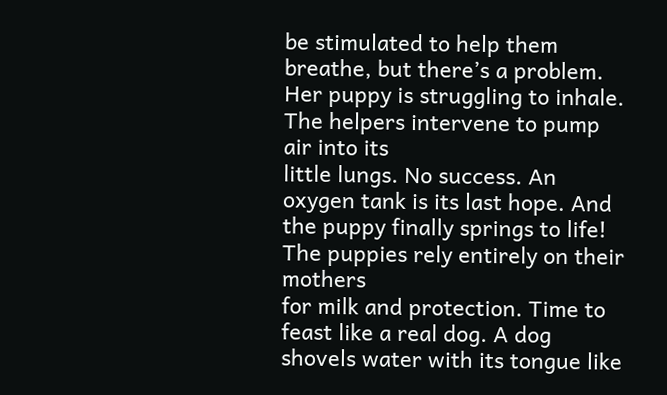be stimulated to help them breathe, but there’s a problem. Her puppy is struggling to inhale. The helpers intervene to pump air into its
little lungs. No success. An oxygen tank is its last hope. And the puppy finally springs to life! The puppies rely entirely on their mothers
for milk and protection. Time to feast like a real dog. A dog shovels water with its tongue like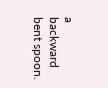a
backward bent spoon.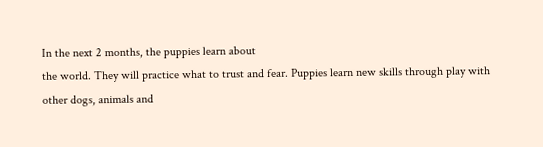In the next 2 months, the puppies learn about
the world. They will practice what to trust and fear. Puppies learn new skills through play with
other dogs, animals and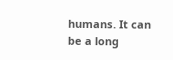humans. It can be a long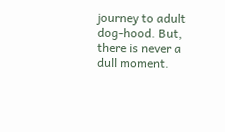journey to adult dog-hood. But, there is never a dull moment.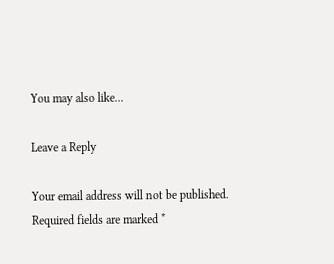You may also like...

Leave a Reply

Your email address will not be published. Required fields are marked *